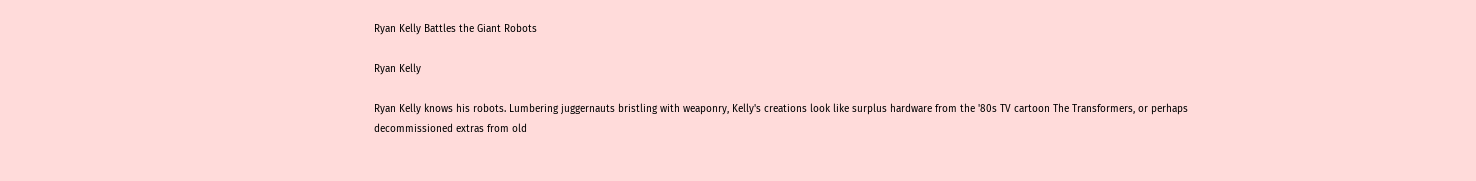Ryan Kelly Battles the Giant Robots

Ryan Kelly

Ryan Kelly knows his robots. Lumbering juggernauts bristling with weaponry, Kelly's creations look like surplus hardware from the '80s TV cartoon The Transformers, or perhaps decommissioned extras from old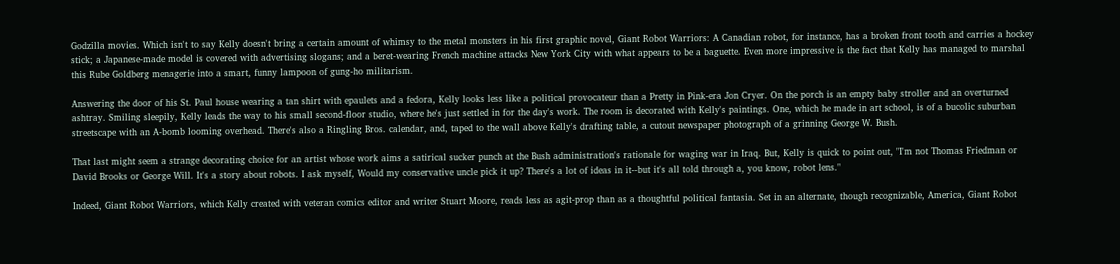Godzilla movies. Which isn't to say Kelly doesn't bring a certain amount of whimsy to the metal monsters in his first graphic novel, Giant Robot Warriors: A Canadian robot, for instance, has a broken front tooth and carries a hockey stick; a Japanese-made model is covered with advertising slogans; and a beret-wearing French machine attacks New York City with what appears to be a baguette. Even more impressive is the fact that Kelly has managed to marshal this Rube Goldberg menagerie into a smart, funny lampoon of gung-ho militarism.

Answering the door of his St. Paul house wearing a tan shirt with epaulets and a fedora, Kelly looks less like a political provocateur than a Pretty in Pink-era Jon Cryer. On the porch is an empty baby stroller and an overturned ashtray. Smiling sleepily, Kelly leads the way to his small second-floor studio, where he's just settled in for the day's work. The room is decorated with Kelly's paintings. One, which he made in art school, is of a bucolic suburban streetscape with an A-bomb looming overhead. There's also a Ringling Bros. calendar, and, taped to the wall above Kelly's drafting table, a cutout newspaper photograph of a grinning George W. Bush.

That last might seem a strange decorating choice for an artist whose work aims a satirical sucker punch at the Bush administration's rationale for waging war in Iraq. But, Kelly is quick to point out, "I'm not Thomas Friedman or David Brooks or George Will. It's a story about robots. I ask myself, Would my conservative uncle pick it up? There's a lot of ideas in it--but it's all told through a, you know, robot lens."

Indeed, Giant Robot Warriors, which Kelly created with veteran comics editor and writer Stuart Moore, reads less as agit-prop than as a thoughtful political fantasia. Set in an alternate, though recognizable, America, Giant Robot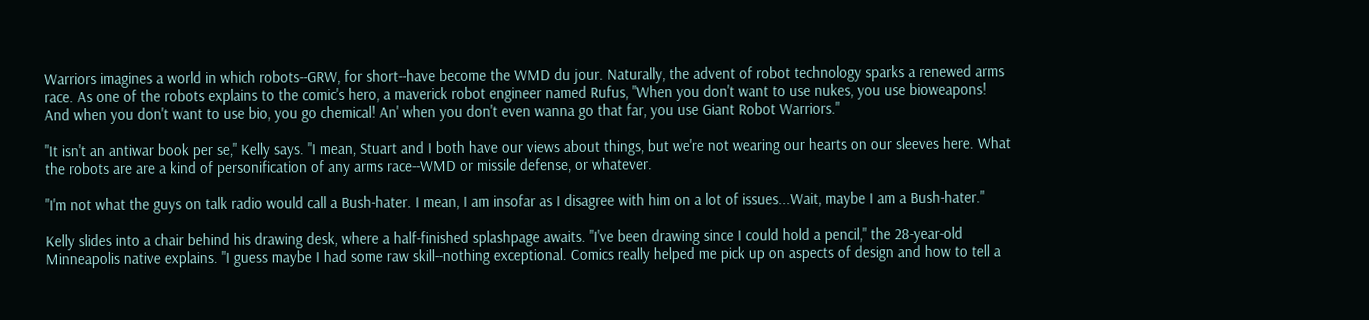Warriors imagines a world in which robots--GRW, for short--have become the WMD du jour. Naturally, the advent of robot technology sparks a renewed arms race. As one of the robots explains to the comic's hero, a maverick robot engineer named Rufus, "When you don't want to use nukes, you use bioweapons! And when you don't want to use bio, you go chemical! An' when you don't even wanna go that far, you use Giant Robot Warriors."

"It isn't an antiwar book per se," Kelly says. "I mean, Stuart and I both have our views about things, but we're not wearing our hearts on our sleeves here. What the robots are are a kind of personification of any arms race--WMD or missile defense, or whatever.

"I'm not what the guys on talk radio would call a Bush-hater. I mean, I am insofar as I disagree with him on a lot of issues...Wait, maybe I am a Bush-hater."

Kelly slides into a chair behind his drawing desk, where a half-finished splashpage awaits. "I've been drawing since I could hold a pencil," the 28-year-old Minneapolis native explains. "I guess maybe I had some raw skill--nothing exceptional. Comics really helped me pick up on aspects of design and how to tell a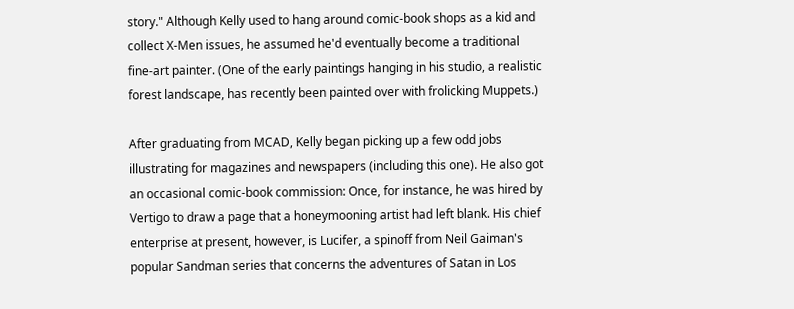story." Although Kelly used to hang around comic-book shops as a kid and collect X-Men issues, he assumed he'd eventually become a traditional fine-art painter. (One of the early paintings hanging in his studio, a realistic forest landscape, has recently been painted over with frolicking Muppets.)

After graduating from MCAD, Kelly began picking up a few odd jobs illustrating for magazines and newspapers (including this one). He also got an occasional comic-book commission: Once, for instance, he was hired by Vertigo to draw a page that a honeymooning artist had left blank. His chief enterprise at present, however, is Lucifer, a spinoff from Neil Gaiman's popular Sandman series that concerns the adventures of Satan in Los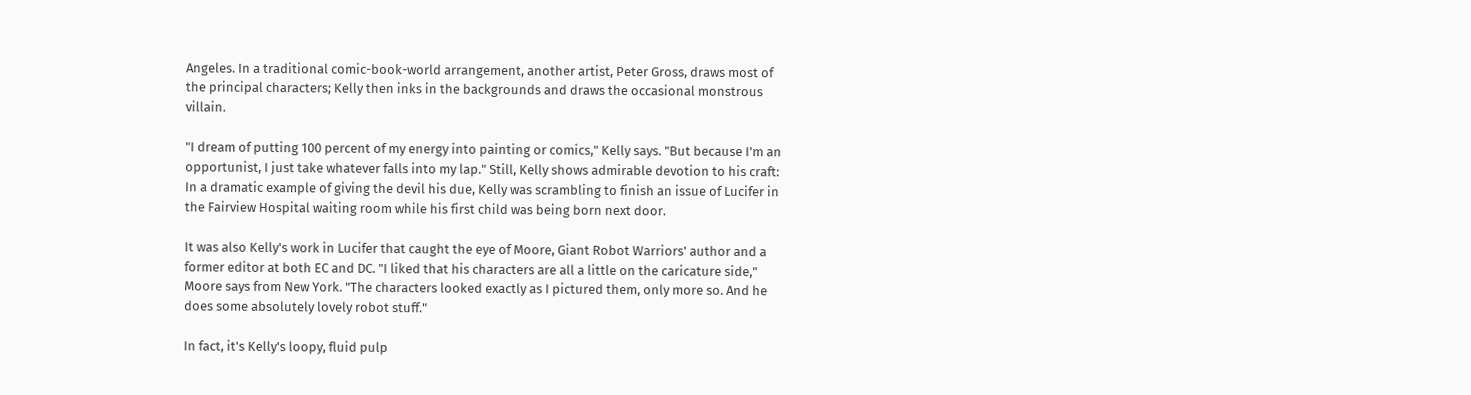Angeles. In a traditional comic-book-world arrangement, another artist, Peter Gross, draws most of the principal characters; Kelly then inks in the backgrounds and draws the occasional monstrous villain.

"I dream of putting 100 percent of my energy into painting or comics," Kelly says. "But because I'm an opportunist, I just take whatever falls into my lap." Still, Kelly shows admirable devotion to his craft: In a dramatic example of giving the devil his due, Kelly was scrambling to finish an issue of Lucifer in the Fairview Hospital waiting room while his first child was being born next door.

It was also Kelly's work in Lucifer that caught the eye of Moore, Giant Robot Warriors' author and a former editor at both EC and DC. "I liked that his characters are all a little on the caricature side," Moore says from New York. "The characters looked exactly as I pictured them, only more so. And he does some absolutely lovely robot stuff."

In fact, it's Kelly's loopy, fluid pulp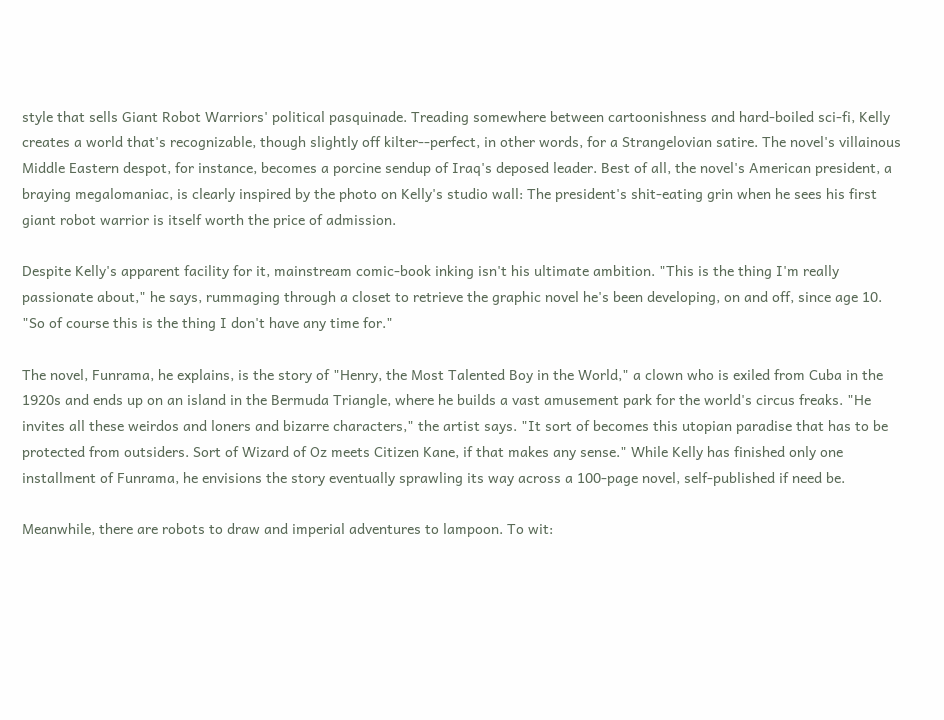style that sells Giant Robot Warriors' political pasquinade. Treading somewhere between cartoonishness and hard-boiled sci-fi, Kelly creates a world that's recognizable, though slightly off kilter--perfect, in other words, for a Strangelovian satire. The novel's villainous Middle Eastern despot, for instance, becomes a porcine sendup of Iraq's deposed leader. Best of all, the novel's American president, a braying megalomaniac, is clearly inspired by the photo on Kelly's studio wall: The president's shit-eating grin when he sees his first giant robot warrior is itself worth the price of admission.

Despite Kelly's apparent facility for it, mainstream comic-book inking isn't his ultimate ambition. "This is the thing I'm really passionate about," he says, rummaging through a closet to retrieve the graphic novel he's been developing, on and off, since age 10. "So of course this is the thing I don't have any time for."

The novel, Funrama, he explains, is the story of "Henry, the Most Talented Boy in the World," a clown who is exiled from Cuba in the 1920s and ends up on an island in the Bermuda Triangle, where he builds a vast amusement park for the world's circus freaks. "He invites all these weirdos and loners and bizarre characters," the artist says. "It sort of becomes this utopian paradise that has to be protected from outsiders. Sort of Wizard of Oz meets Citizen Kane, if that makes any sense." While Kelly has finished only one installment of Funrama, he envisions the story eventually sprawling its way across a 100-page novel, self-published if need be.

Meanwhile, there are robots to draw and imperial adventures to lampoon. To wit: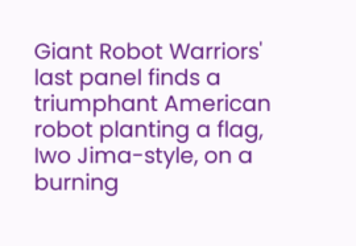Giant Robot Warriors' last panel finds a triumphant American robot planting a flag, Iwo Jima-style, on a burning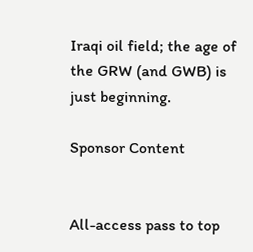Iraqi oil field; the age of the GRW (and GWB) is just beginning.

Sponsor Content


All-access pass to top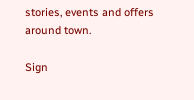stories, events and offers around town.

Sign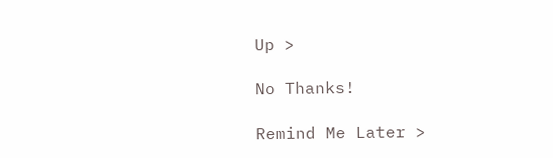Up >

No Thanks!

Remind Me Later >